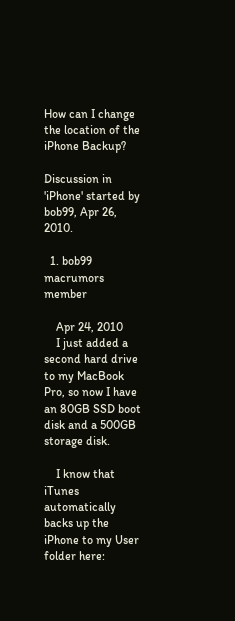How can I change the location of the iPhone Backup?

Discussion in 'iPhone' started by bob99, Apr 26, 2010.

  1. bob99 macrumors member

    Apr 24, 2010
    I just added a second hard drive to my MacBook Pro, so now I have an 80GB SSD boot disk and a 500GB storage disk.

    I know that iTunes automatically backs up the iPhone to my User folder here: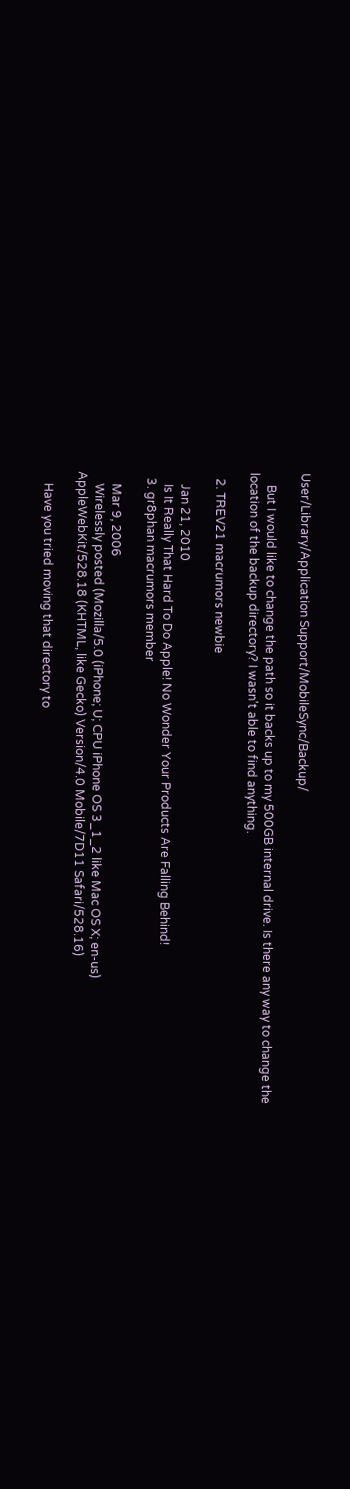User/Library/Application Support/MobileSync/Backup/

    But I would like to change the path so it backs up to my 500GB internal drive. Is there any way to change the location of the backup directory? I wasn't able to find anything.

  2. TREV21 macrumors newbie

    Jan 21, 2010
    Is It Really That Hard To Do Apple! No Wonder Your Products Are Falling Behind!
  3. gr8phan macrumors member

    Mar 9, 2006
    Wirelessly posted (Mozilla/5.0 (iPhone; U; CPU iPhone OS 3_1_2 like Mac OS X; en-us) AppleWebKit/528.18 (KHTML, like Gecko) Version/4.0 Mobile/7D11 Safari/528.16)

    Have you tried moving that directory to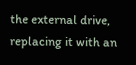the external drive, replacing it with an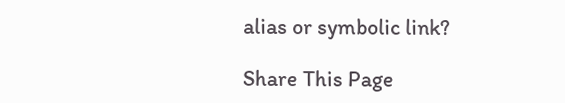alias or symbolic link?

Share This Page